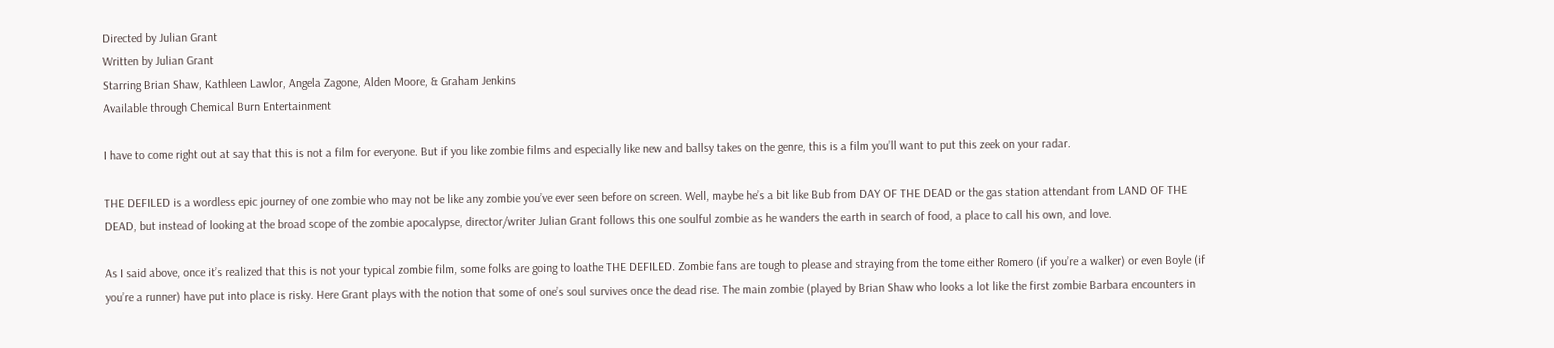Directed by Julian Grant
Written by Julian Grant
Starring Brian Shaw, Kathleen Lawlor, Angela Zagone, Alden Moore, & Graham Jenkins
Available through Chemical Burn Entertainment

I have to come right out at say that this is not a film for everyone. But if you like zombie films and especially like new and ballsy takes on the genre, this is a film you’ll want to put this zeek on your radar.

THE DEFILED is a wordless epic journey of one zombie who may not be like any zombie you’ve ever seen before on screen. Well, maybe he’s a bit like Bub from DAY OF THE DEAD or the gas station attendant from LAND OF THE DEAD, but instead of looking at the broad scope of the zombie apocalypse, director/writer Julian Grant follows this one soulful zombie as he wanders the earth in search of food, a place to call his own, and love.

As I said above, once it’s realized that this is not your typical zombie film, some folks are going to loathe THE DEFILED. Zombie fans are tough to please and straying from the tome either Romero (if you’re a walker) or even Boyle (if you’re a runner) have put into place is risky. Here Grant plays with the notion that some of one’s soul survives once the dead rise. The main zombie (played by Brian Shaw who looks a lot like the first zombie Barbara encounters in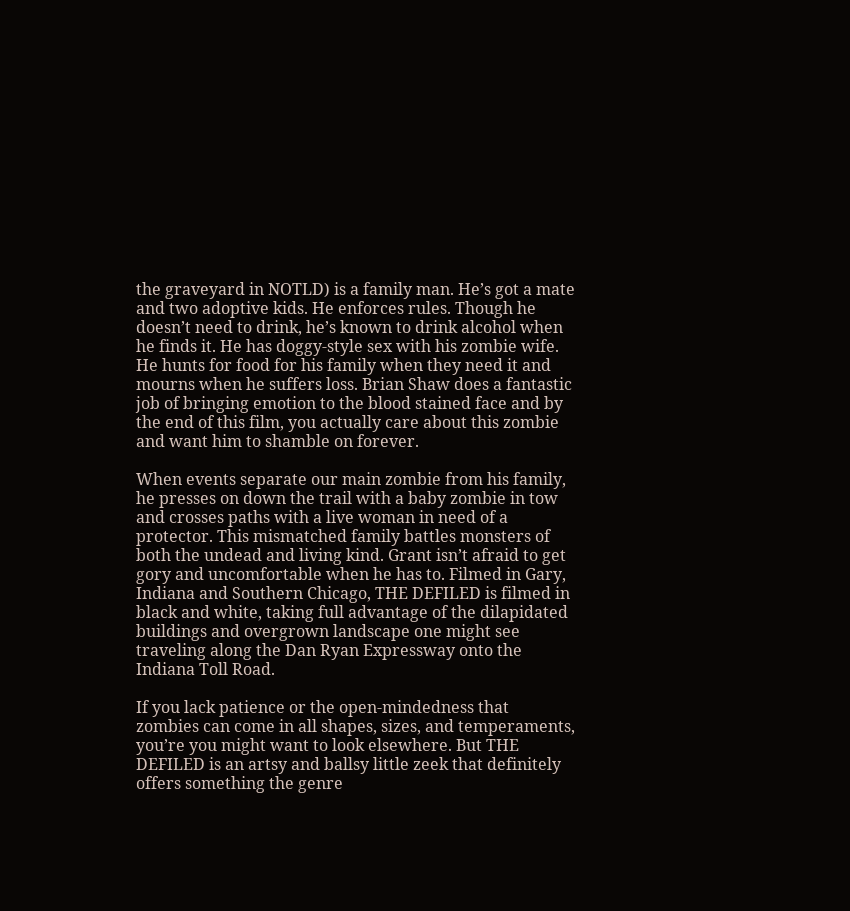the graveyard in NOTLD) is a family man. He’s got a mate and two adoptive kids. He enforces rules. Though he doesn’t need to drink, he’s known to drink alcohol when he finds it. He has doggy-style sex with his zombie wife. He hunts for food for his family when they need it and mourns when he suffers loss. Brian Shaw does a fantastic job of bringing emotion to the blood stained face and by the end of this film, you actually care about this zombie and want him to shamble on forever.

When events separate our main zombie from his family, he presses on down the trail with a baby zombie in tow and crosses paths with a live woman in need of a protector. This mismatched family battles monsters of both the undead and living kind. Grant isn’t afraid to get gory and uncomfortable when he has to. Filmed in Gary, Indiana and Southern Chicago, THE DEFILED is filmed in black and white, taking full advantage of the dilapidated buildings and overgrown landscape one might see traveling along the Dan Ryan Expressway onto the Indiana Toll Road.

If you lack patience or the open-mindedness that zombies can come in all shapes, sizes, and temperaments, you’re you might want to look elsewhere. But THE DEFILED is an artsy and ballsy little zeek that definitely offers something the genre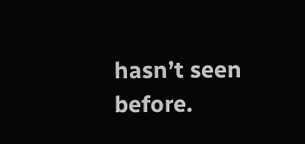hasn’t seen before.